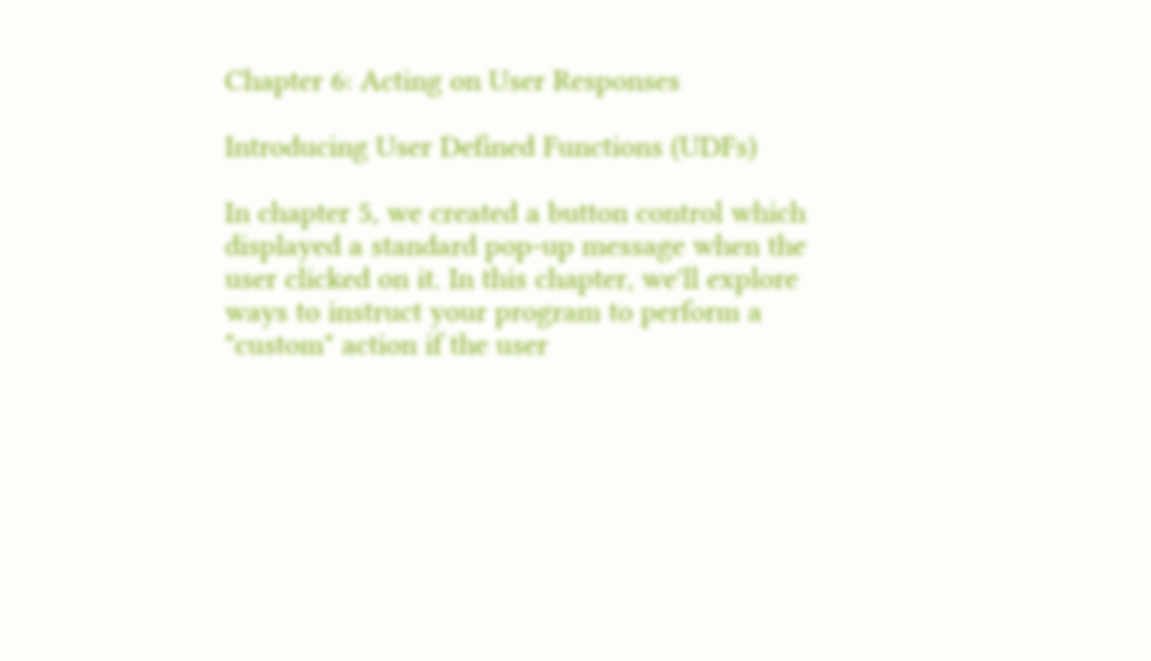Chapter 6: Acting on User Responses

Introducing User Defined Functions (UDFs)

In chapter 5, we created a button control which displayed a standard pop-up message when the user clicked on it. In this chapter, we'll explore ways to instruct your program to perform a "custom" action if the user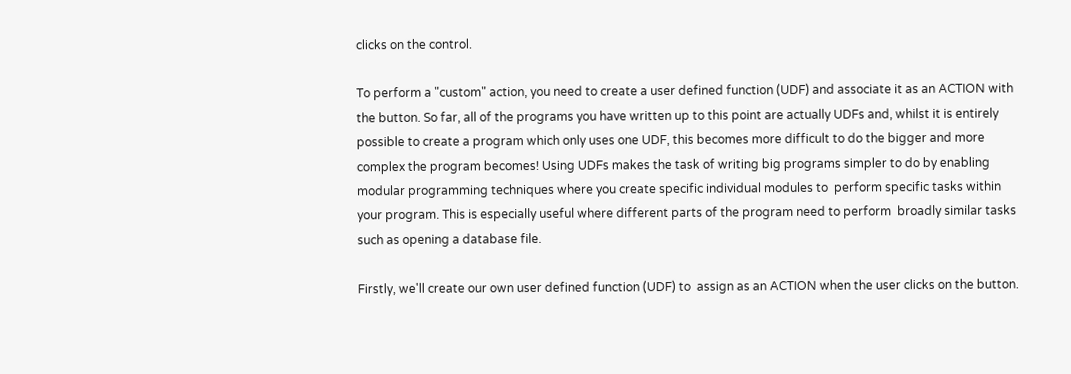clicks on the control.

To perform a "custom" action, you need to create a user defined function (UDF) and associate it as an ACTION with the button. So far, all of the programs you have written up to this point are actually UDFs and, whilst it is entirely possible to create a program which only uses one UDF, this becomes more difficult to do the bigger and more complex the program becomes! Using UDFs makes the task of writing big programs simpler to do by enabling modular programming techniques where you create specific individual modules to  perform specific tasks within your program. This is especially useful where different parts of the program need to perform  broadly similar tasks such as opening a database file.

Firstly, we'll create our own user defined function (UDF) to  assign as an ACTION when the user clicks on the button.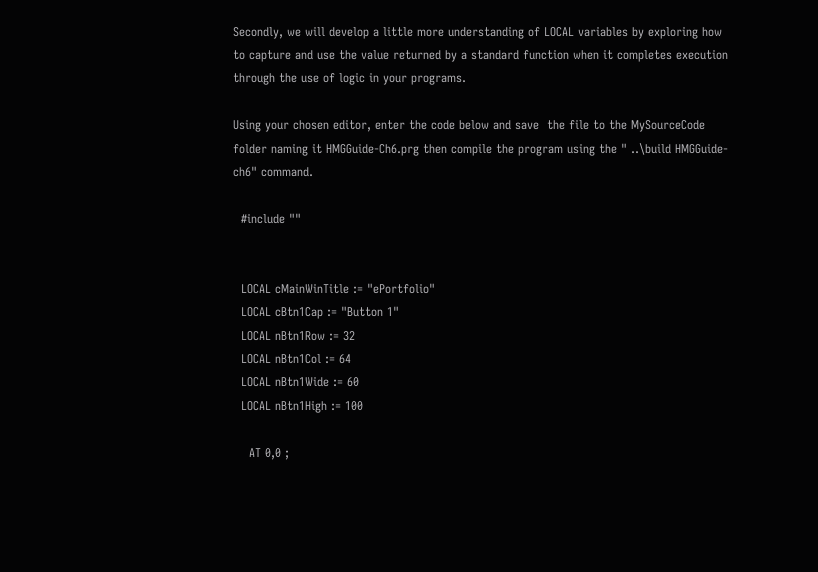Secondly, we will develop a little more understanding of LOCAL variables by exploring how to capture and use the value returned by a standard function when it completes execution through the use of logic in your programs.

Using your chosen editor, enter the code below and save  the file to the MySourceCode folder naming it HMGGuide-Ch6.prg then compile the program using the " ..\build HMGGuide-ch6" command.

  #include ""


  LOCAL cMainWinTitle := "ePortfolio"
  LOCAL cBtn1Cap := "Button 1"
  LOCAL nBtn1Row := 32
  LOCAL nBtn1Col := 64
  LOCAL nBtn1Wide := 60
  LOCAL nBtn1High := 100

    AT 0,0 ;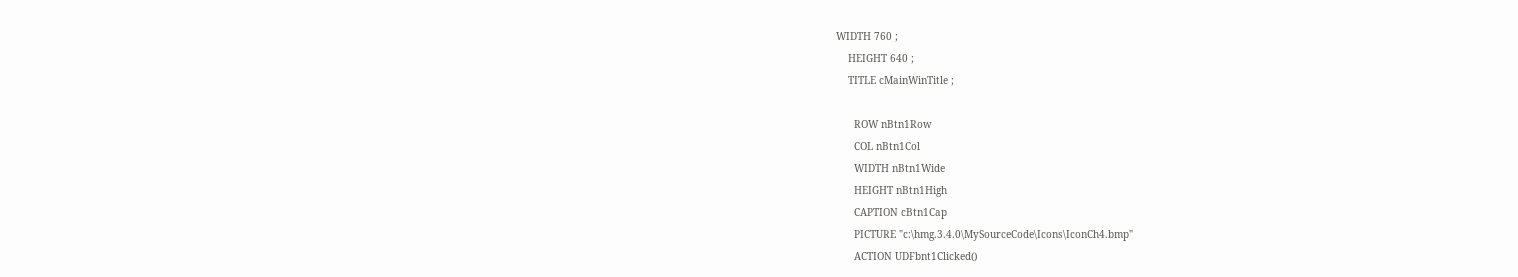WIDTH 760 ;
    HEIGHT 640 ;
    TITLE cMainWinTitle ;

      ROW nBtn1Row
      COL nBtn1Col
      WIDTH nBtn1Wide
      HEIGHT nBtn1High
      CAPTION cBtn1Cap
      PICTURE "c:\hmg.3.4.0\MySourceCode\Icons\IconCh4.bmp"
      ACTION UDFbnt1Clicked()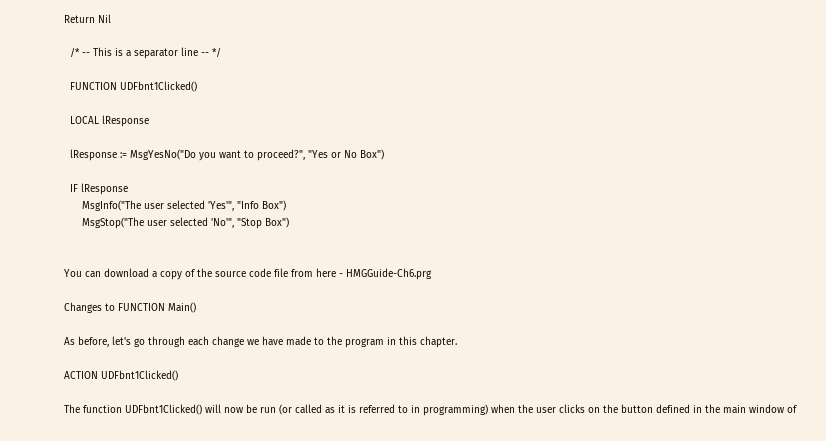Return Nil

  /* -- This is a separator line -- */

  FUNCTION UDFbnt1Clicked()

  LOCAL lResponse

  lResponse := MsgYesNo("Do you want to proceed?", "Yes or No Box")

  IF lResponse
      MsgInfo("The user selected 'Yes'", "Info Box")
      MsgStop("The user selected 'No'", "Stop Box")


You can download a copy of the source code file from here - HMGGuide-Ch6.prg

Changes to FUNCTION Main()

As before, let's go through each change we have made to the program in this chapter.

ACTION UDFbnt1Clicked()

The function UDFbnt1Clicked() will now be run (or called as it is referred to in programming) when the user clicks on the button defined in the main window of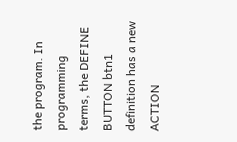the program. In programming terms, the DEFINE BUTTON btn1 definition has a new ACTION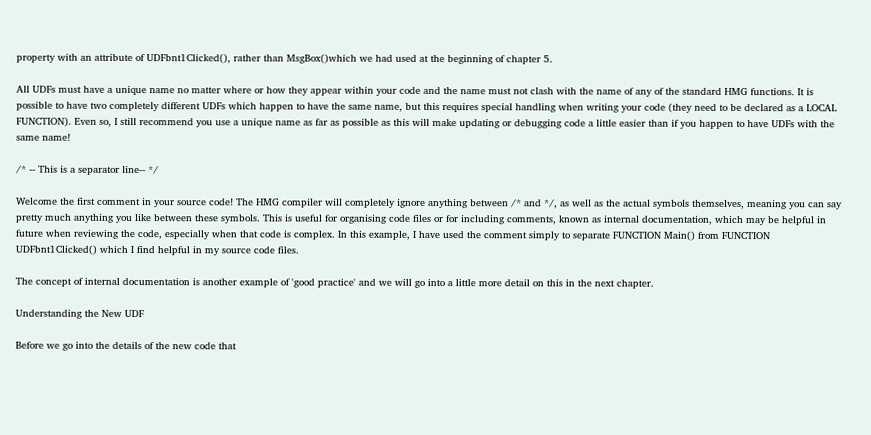property with an attribute of UDFbnt1Clicked(), rather than MsgBox()which we had used at the beginning of chapter 5.

All UDFs must have a unique name no matter where or how they appear within your code and the name must not clash with the name of any of the standard HMG functions. It is possible to have two completely different UDFs which happen to have the same name, but this requires special handling when writing your code (they need to be declared as a LOCAL FUNCTION). Even so, I still recommend you use a unique name as far as possible as this will make updating or debugging code a little easier than if you happen to have UDFs with the same name!

/* -- This is a separator line-- */

Welcome the first comment in your source code! The HMG compiler will completely ignore anything between /* and */, as well as the actual symbols themselves, meaning you can say pretty much anything you like between these symbols. This is useful for organising code files or for including comments, known as internal documentation, which may be helpful in future when reviewing the code, especially when that code is complex. In this example, I have used the comment simply to separate FUNCTION Main() from FUNCTION UDFbnt1Clicked() which I find helpful in my source code files.

The concept of internal documentation is another example of 'good practice' and we will go into a little more detail on this in the next chapter.

Understanding the New UDF

Before we go into the details of the new code that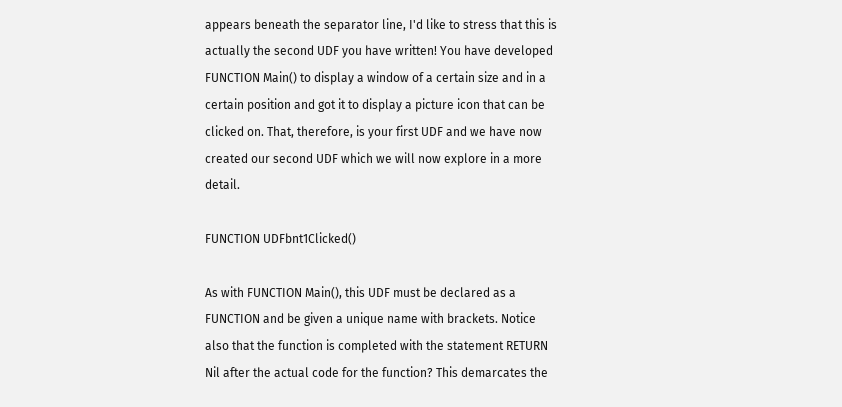appears beneath the separator line, I'd like to stress that this is actually the second UDF you have written! You have developed FUNCTION Main() to display a window of a certain size and in a certain position and got it to display a picture icon that can be clicked on. That, therefore, is your first UDF and we have now created our second UDF which we will now explore in a more detail.

FUNCTION UDFbnt1Clicked()

As with FUNCTION Main(), this UDF must be declared as a FUNCTION and be given a unique name with brackets. Notice also that the function is completed with the statement RETURN Nil after the actual code for the function? This demarcates the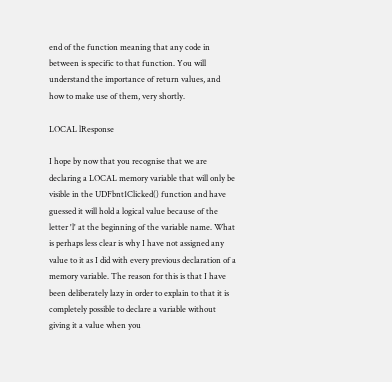end of the function meaning that any code in between is specific to that function. You will understand the importance of return values, and how to make use of them, very shortly.

LOCAL lResponse

I hope by now that you recognise that we are declaring a LOCAL memory variable that will only be visible in the UDFbnt1Clicked() function and have guessed it will hold a logical value because of the letter 'l' at the beginning of the variable name. What is perhaps less clear is why I have not assigned any value to it as I did with every previous declaration of a memory variable. The reason for this is that I have been deliberately lazy in order to explain to that it is completely possible to declare a variable without giving it a value when you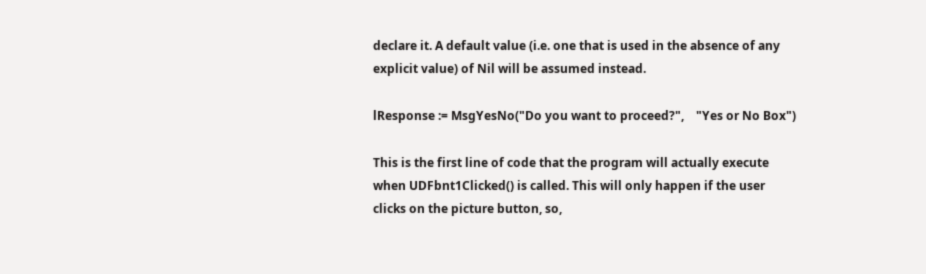declare it. A default value (i.e. one that is used in the absence of any explicit value) of Nil will be assumed instead.

lResponse := MsgYesNo("Do you want to proceed?",    "Yes or No Box")

This is the first line of code that the program will actually execute when UDFbnt1Clicked() is called. This will only happen if the user clicks on the picture button, so,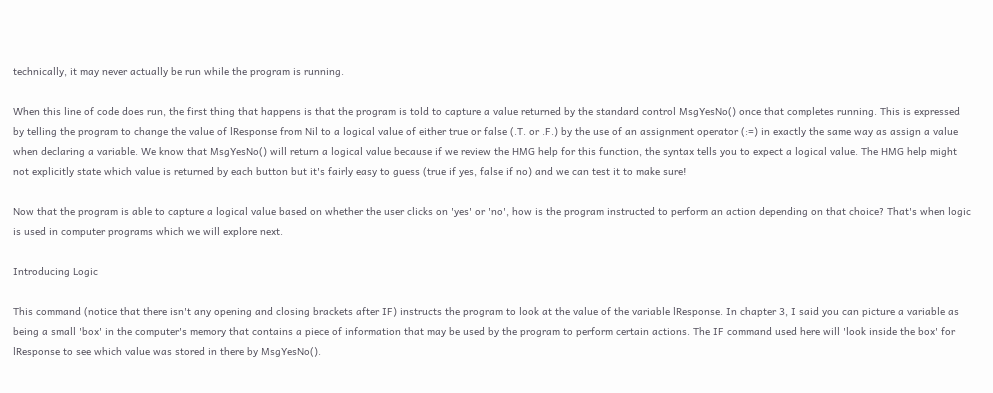technically, it may never actually be run while the program is running.

When this line of code does run, the first thing that happens is that the program is told to capture a value returned by the standard control MsgYesNo() once that completes running. This is expressed by telling the program to change the value of lResponse from Nil to a logical value of either true or false (.T. or .F.) by the use of an assignment operator (:=) in exactly the same way as assign a value when declaring a variable. We know that MsgYesNo() will return a logical value because if we review the HMG help for this function, the syntax tells you to expect a logical value. The HMG help might not explicitly state which value is returned by each button but it's fairly easy to guess (true if yes, false if no) and we can test it to make sure!

Now that the program is able to capture a logical value based on whether the user clicks on 'yes' or 'no', how is the program instructed to perform an action depending on that choice? That's when logic is used in computer programs which we will explore next.

Introducing Logic

This command (notice that there isn't any opening and closing brackets after IF) instructs the program to look at the value of the variable lResponse. In chapter 3, I said you can picture a variable as being a small 'box' in the computer's memory that contains a piece of information that may be used by the program to perform certain actions. The IF command used here will 'look inside the box' for lResponse to see which value was stored in there by MsgYesNo().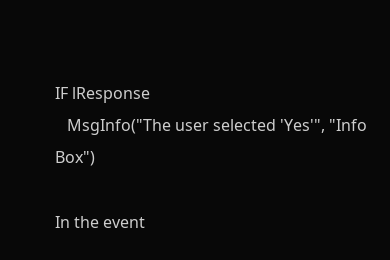IF lResponse
   MsgInfo("The user selected 'Yes'", "Info Box")

In the event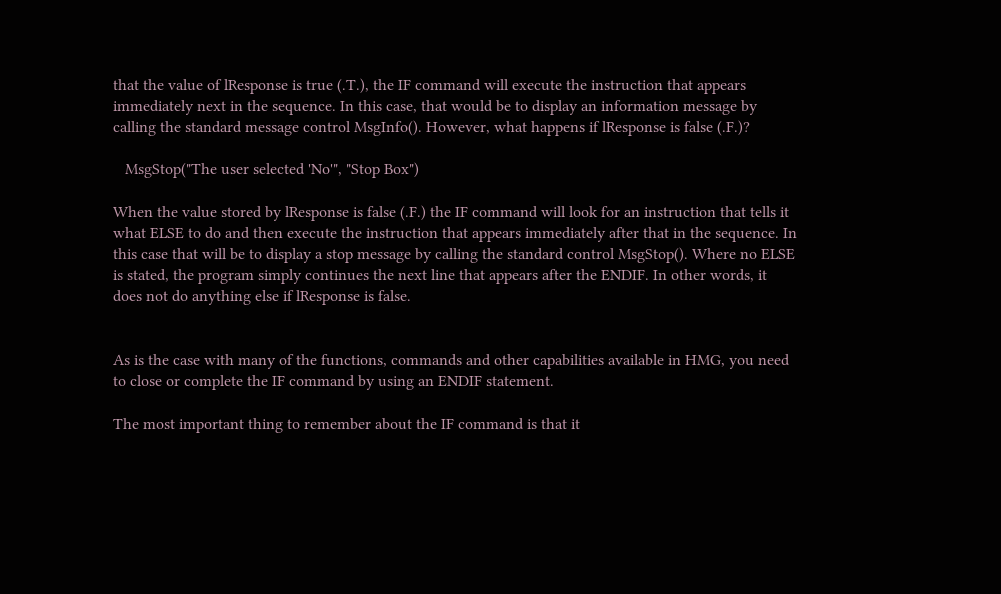that the value of lResponse is true (.T.), the IF command will execute the instruction that appears immediately next in the sequence. In this case, that would be to display an information message by calling the standard message control MsgInfo(). However, what happens if lResponse is false (.F.)?

   MsgStop("The user selected 'No'", "Stop Box")

When the value stored by lResponse is false (.F.) the IF command will look for an instruction that tells it what ELSE to do and then execute the instruction that appears immediately after that in the sequence. In this case that will be to display a stop message by calling the standard control MsgStop(). Where no ELSE is stated, the program simply continues the next line that appears after the ENDIF. In other words, it does not do anything else if lResponse is false.


As is the case with many of the functions, commands and other capabilities available in HMG, you need to close or complete the IF command by using an ENDIF statement.

The most important thing to remember about the IF command is that it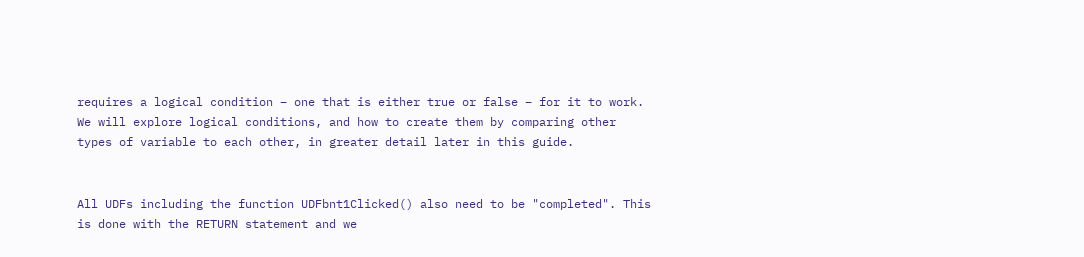requires a logical condition – one that is either true or false – for it to work. We will explore logical conditions, and how to create them by comparing other types of variable to each other, in greater detail later in this guide.


All UDFs including the function UDFbnt1Clicked() also need to be "completed". This is done with the RETURN statement and we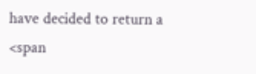have decided to return a <span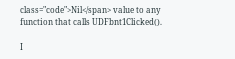class="code">Nil</span> value to any function that calls UDFbnt1Clicked().

I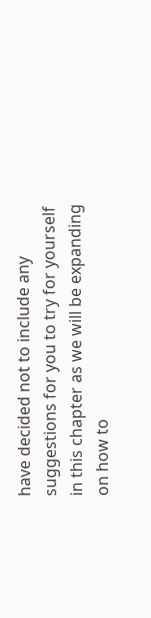have decided not to include any suggestions for you to try for yourself in this chapter as we will be expanding on how to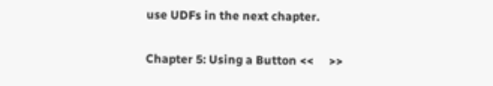use UDFs in the next chapter.

Chapter 5: Using a Button <<     >>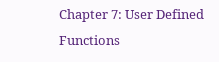Chapter 7: User Defined Functions